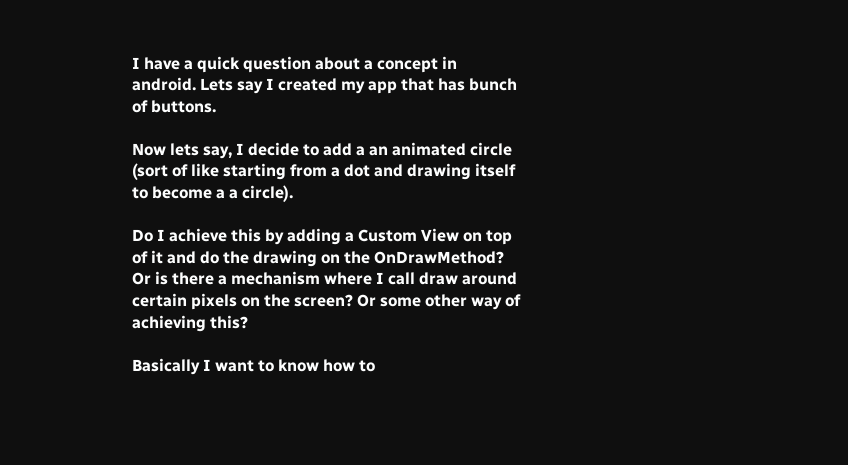I have a quick question about a concept in android. Lets say I created my app that has bunch of buttons.

Now lets say, I decide to add a an animated circle (sort of like starting from a dot and drawing itself to become a a circle).

Do I achieve this by adding a Custom View on top of it and do the drawing on the OnDrawMethod? Or is there a mechanism where I call draw around certain pixels on the screen? Or some other way of achieving this?

Basically I want to know how to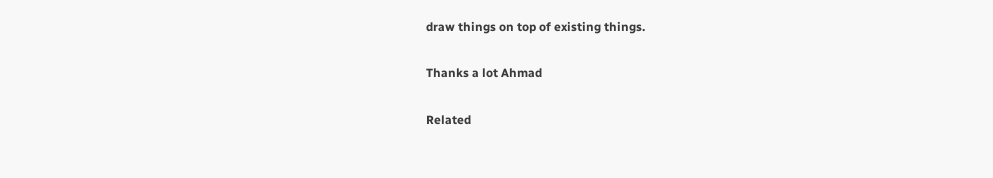draw things on top of existing things.

Thanks a lot Ahmad

Related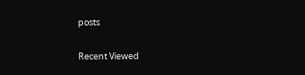posts

Recent Viewed